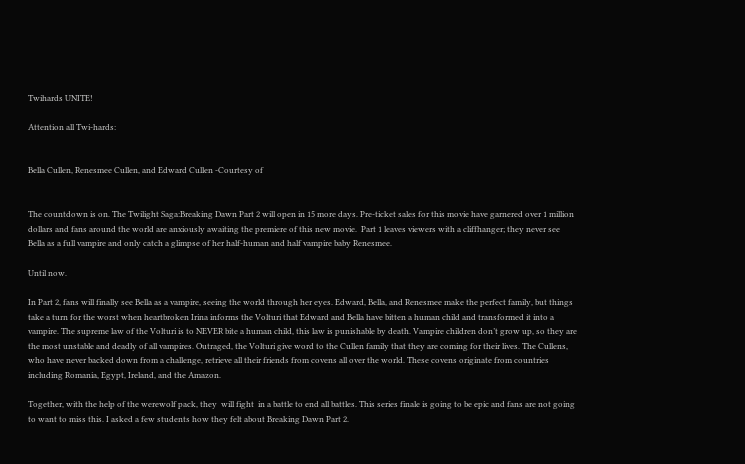Twihards UNITE!

Attention all Twi-hards:


Bella Cullen, Renesmee Cullen, and Edward Cullen -Courtesy of


The countdown is on. The Twilight Saga:Breaking Dawn Part 2 will open in 15 more days. Pre-ticket sales for this movie have garnered over 1 million dollars and fans around the world are anxiously awaiting the premiere of this new movie.  Part 1 leaves viewers with a cliffhanger; they never see Bella as a full vampire and only catch a glimpse of her half-human and half vampire baby Renesmee.

Until now.

In Part 2, fans will finally see Bella as a vampire, seeing the world through her eyes. Edward, Bella, and Renesmee make the perfect family, but things take a turn for the worst when heartbroken Irina informs the Volturi that Edward and Bella have bitten a human child and transformed it into a vampire. The supreme law of the Volturi is to NEVER bite a human child, this law is punishable by death. Vampire children don’t grow up, so they are the most unstable and deadly of all vampires. Outraged, the Volturi give word to the Cullen family that they are coming for their lives. The Cullens, who have never backed down from a challenge, retrieve all their friends from covens all over the world. These covens originate from countries  including Romania, Egypt, Ireland, and the Amazon.

Together, with the help of the werewolf pack, they  will fight  in a battle to end all battles. This series finale is going to be epic and fans are not going to want to miss this. I asked a few students how they felt about Breaking Dawn Part 2.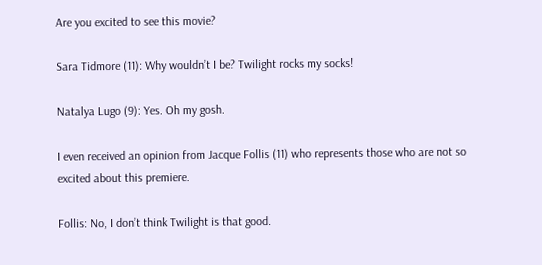Are you excited to see this movie?

Sara Tidmore (11): Why wouldn’t I be? Twilight rocks my socks!

Natalya Lugo (9): Yes. Oh my gosh.

I even received an opinion from Jacque Follis (11) who represents those who are not so excited about this premiere.

Follis: No, I don’t think Twilight is that good.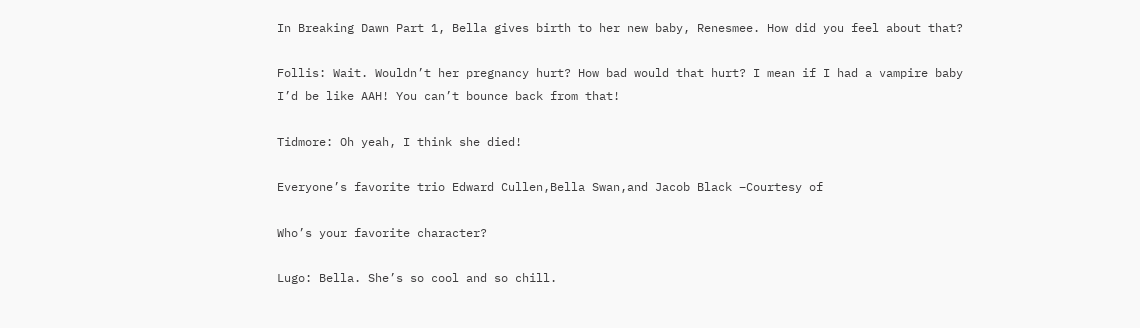In Breaking Dawn Part 1, Bella gives birth to her new baby, Renesmee. How did you feel about that?

Follis: Wait. Wouldn’t her pregnancy hurt? How bad would that hurt? I mean if I had a vampire baby I’d be like AAH! You can’t bounce back from that!

Tidmore: Oh yeah, I think she died!

Everyone’s favorite trio Edward Cullen,Bella Swan,and Jacob Black –Courtesy of

Who’s your favorite character?

Lugo: Bella. She’s so cool and so chill.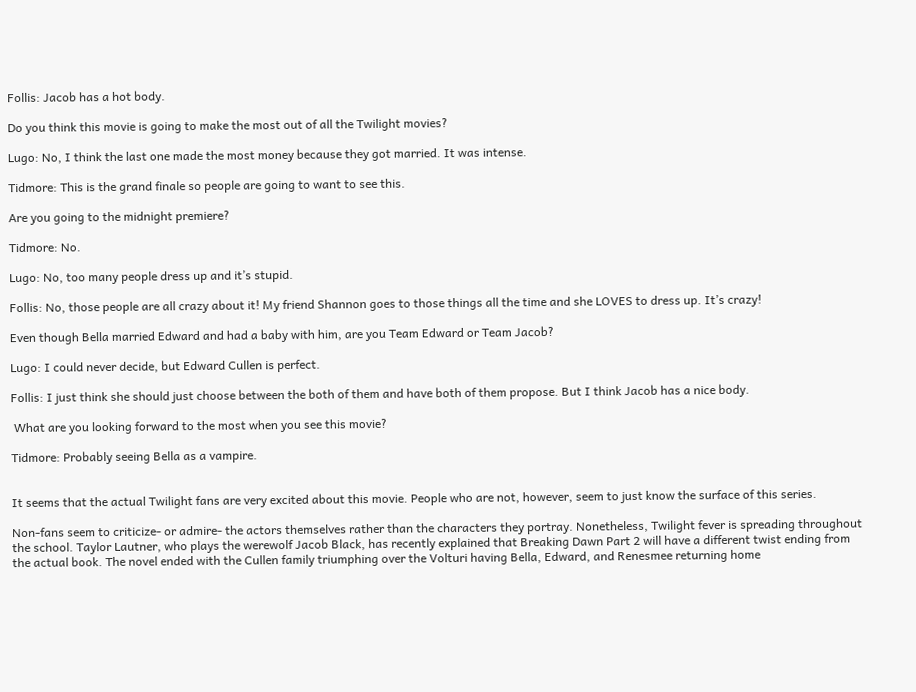Follis: Jacob has a hot body.

Do you think this movie is going to make the most out of all the Twilight movies?

Lugo: No, I think the last one made the most money because they got married. It was intense.

Tidmore: This is the grand finale so people are going to want to see this.

Are you going to the midnight premiere?

Tidmore: No.

Lugo: No, too many people dress up and it’s stupid.

Follis: No, those people are all crazy about it! My friend Shannon goes to those things all the time and she LOVES to dress up. It’s crazy!

Even though Bella married Edward and had a baby with him, are you Team Edward or Team Jacob?

Lugo: I could never decide, but Edward Cullen is perfect.

Follis: I just think she should just choose between the both of them and have both of them propose. But I think Jacob has a nice body.

 What are you looking forward to the most when you see this movie?

Tidmore: Probably seeing Bella as a vampire.


It seems that the actual Twilight fans are very excited about this movie. People who are not, however, seem to just know the surface of this series.

Non-fans seem to criticize- or admire- the actors themselves rather than the characters they portray. Nonetheless, Twilight fever is spreading throughout the school. Taylor Lautner, who plays the werewolf Jacob Black, has recently explained that Breaking Dawn Part 2 will have a different twist ending from the actual book. The novel ended with the Cullen family triumphing over the Volturi having Bella, Edward, and Renesmee returning home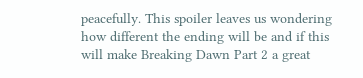peacefully. This spoiler leaves us wondering how different the ending will be and if this will make Breaking Dawn Part 2 a great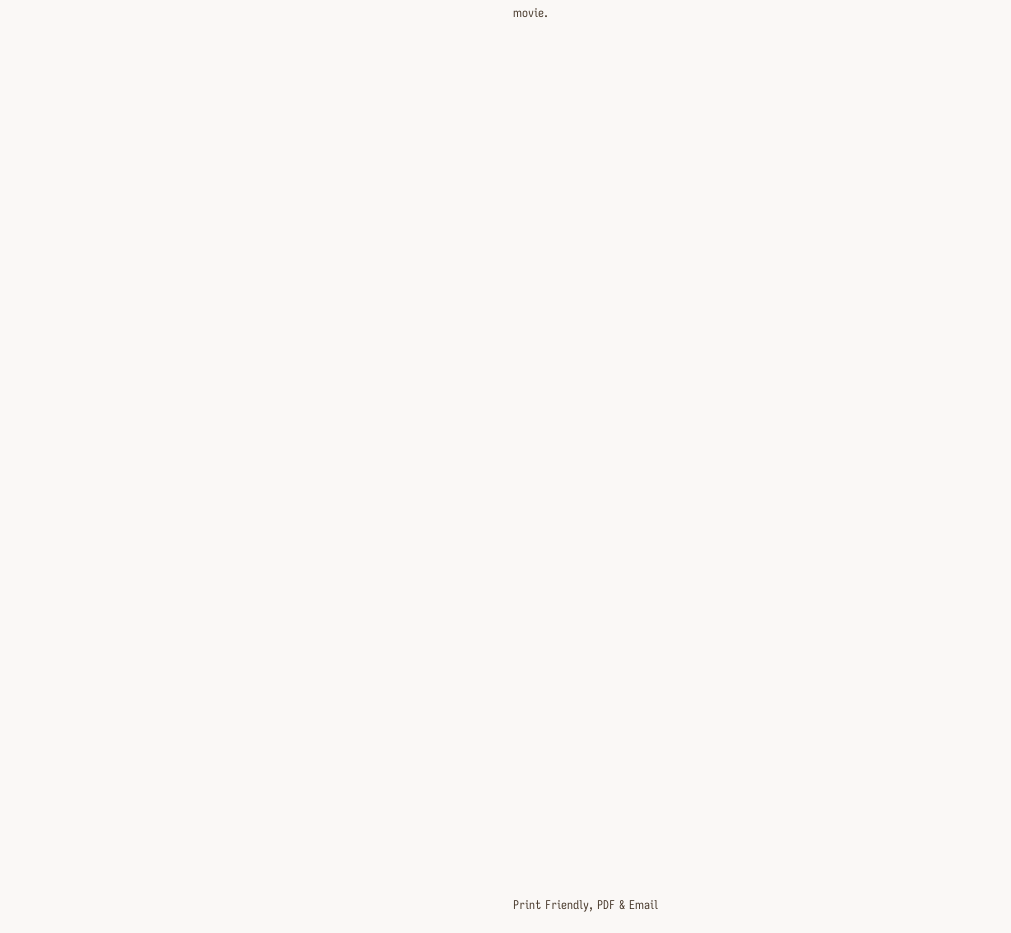movie.



































Print Friendly, PDF & Email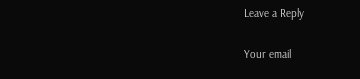Leave a Reply

Your email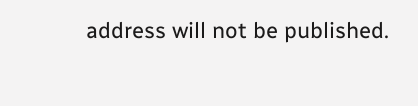address will not be published.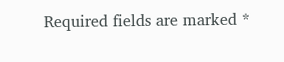Required fields are marked *